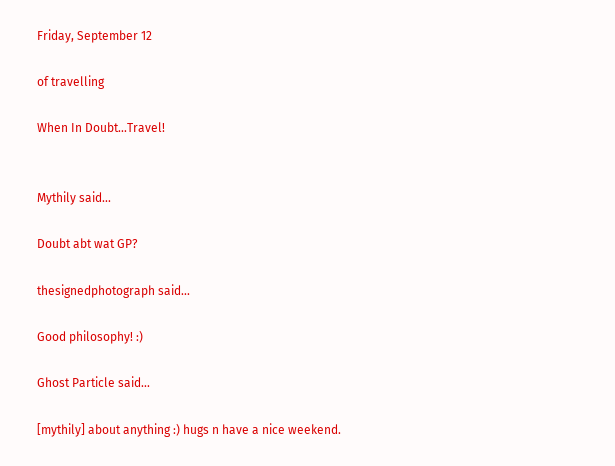Friday, September 12

of travelling

When In Doubt...Travel!


Mythily said...

Doubt abt wat GP?

thesignedphotograph said...

Good philosophy! :)

Ghost Particle said...

[mythily] about anything :) hugs n have a nice weekend.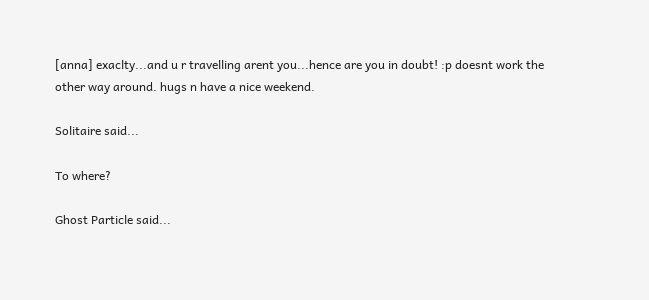[anna] exaclty...and u r travelling arent you...hence are you in doubt! :p doesnt work the other way around. hugs n have a nice weekend.

Solitaire said...

To where?

Ghost Particle said...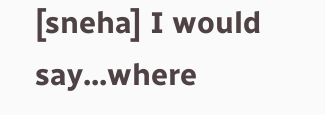[sneha] I would say...where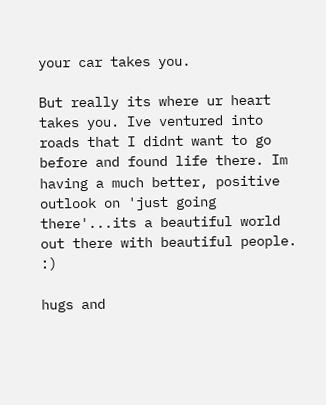your car takes you.

But really its where ur heart takes you. Ive ventured into roads that I didnt want to go before and found life there. Im having a much better, positive outlook on 'just going there'...its a beautiful world out there with beautiful people. :)

hugs and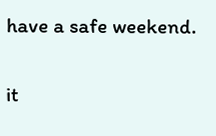have a safe weekend.


it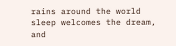rains around the world sleep welcomes the dream, and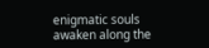enigmatic souls awaken along the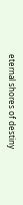eternal shores of destiny